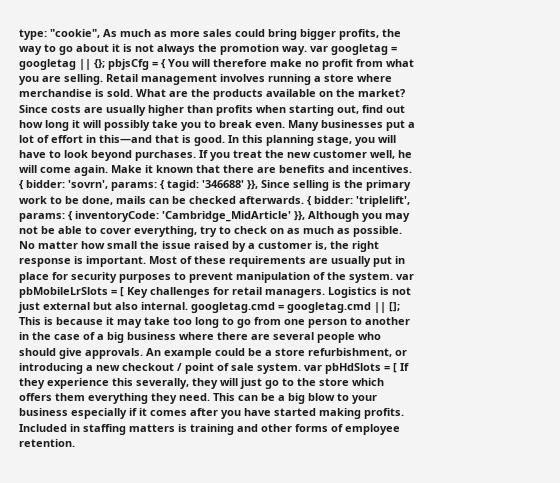type: "cookie", As much as more sales could bring bigger profits, the way to go about it is not always the promotion way. var googletag = googletag || {}; pbjsCfg = { You will therefore make no profit from what you are selling. Retail management involves running a store where merchandise is sold. What are the products available on the market? Since costs are usually higher than profits when starting out, find out how long it will possibly take you to break even. Many businesses put a lot of effort in this—and that is good. In this planning stage, you will have to look beyond purchases. If you treat the new customer well, he will come again. Make it known that there are benefits and incentives. { bidder: 'sovrn', params: { tagid: '346688' }}, Since selling is the primary work to be done, mails can be checked afterwards. { bidder: 'triplelift', params: { inventoryCode: 'Cambridge_MidArticle' }}, Although you may not be able to cover everything, try to check on as much as possible. No matter how small the issue raised by a customer is, the right response is important. Most of these requirements are usually put in place for security purposes to prevent manipulation of the system. var pbMobileLrSlots = [ Key challenges for retail managers. Logistics is not just external but also internal. googletag.cmd = googletag.cmd || []; This is because it may take too long to go from one person to another in the case of a big business where there are several people who should give approvals. An example could be a store refurbishment, or introducing a new checkout / point of sale system. var pbHdSlots = [ If they experience this severally, they will just go to the store which offers them everything they need. This can be a big blow to your business especially if it comes after you have started making profits. Included in staffing matters is training and other forms of employee retention.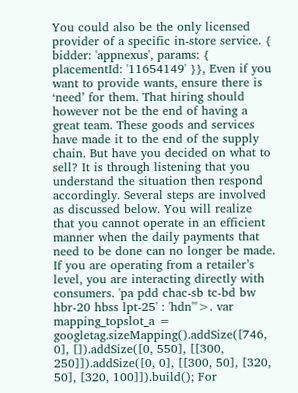You could also be the only licensed provider of a specific in-store service. { bidder: 'appnexus', params: { placementId: '11654149' }}, Even if you want to provide wants, ensure there is ‘need’ for them. That hiring should however not be the end of having a great team. These goods and services have made it to the end of the supply chain. But have you decided on what to sell? It is through listening that you understand the situation then respond accordingly. Several steps are involved as discussed below. You will realize that you cannot operate in an efficient manner when the daily payments that need to be done can no longer be made. If you are operating from a retailer’s level, you are interacting directly with consumers. 'pa pdd chac-sb tc-bd bw hbr-20 hbss lpt-25' : 'hdn'">. var mapping_topslot_a = googletag.sizeMapping().addSize([746, 0], []).addSize([0, 550], [[300, 250]]).addSize([0, 0], [[300, 50], [320, 50], [320, 100]]).build(); For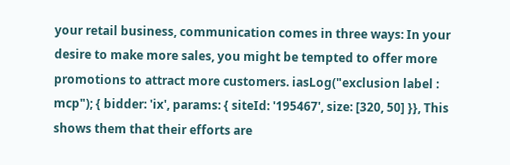your retail business, communication comes in three ways: In your desire to make more sales, you might be tempted to offer more promotions to attract more customers. iasLog("exclusion label : mcp"); { bidder: 'ix', params: { siteId: '195467', size: [320, 50] }}, This shows them that their efforts are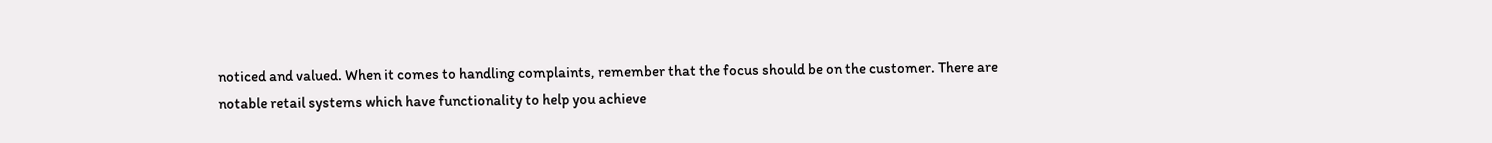noticed and valued. When it comes to handling complaints, remember that the focus should be on the customer. There are notable retail systems which have functionality to help you achieve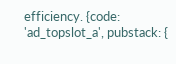efficiency. {code: 'ad_topslot_a', pubstack: {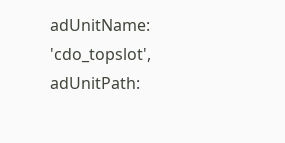adUnitName: 'cdo_topslot', adUnitPath: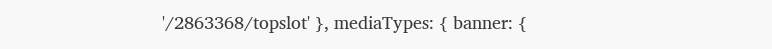'/2863368/topslot' }, mediaTypes: { banner: {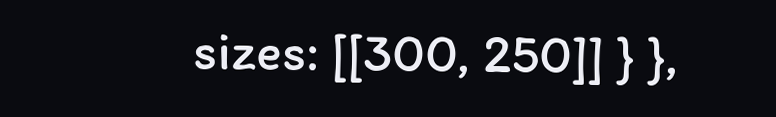sizes: [[300, 250]] } },